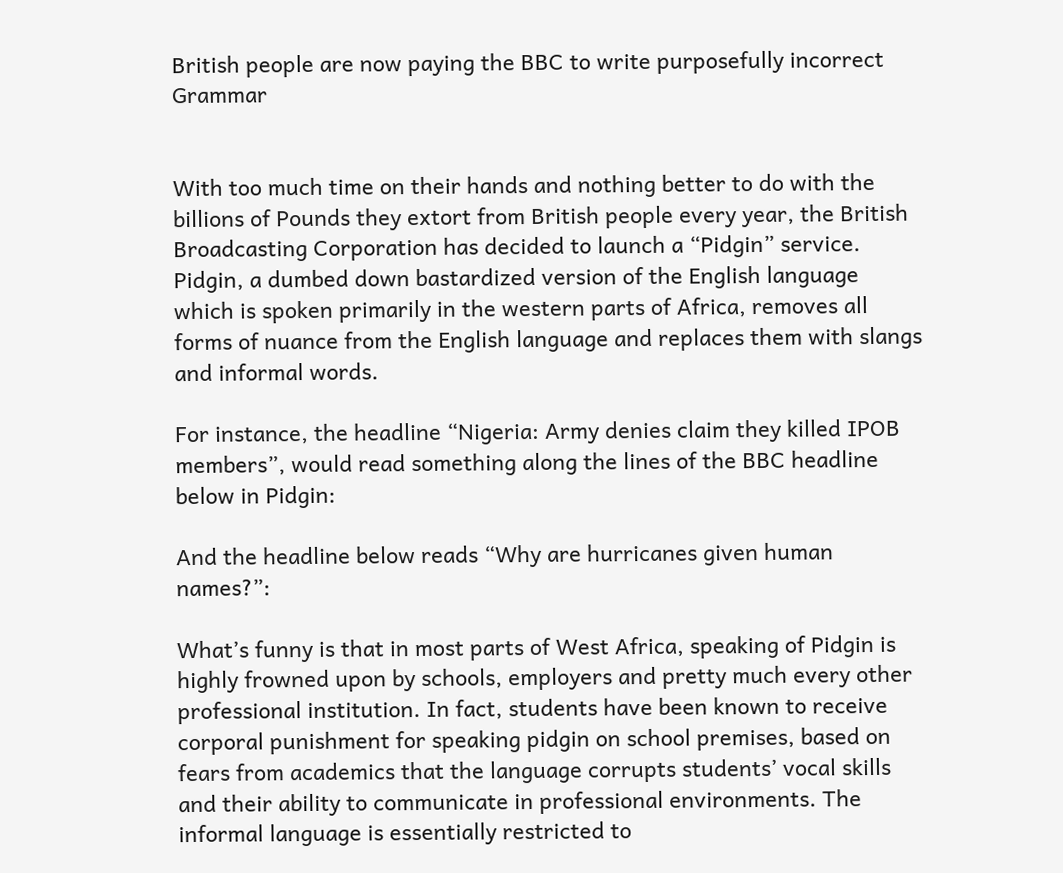British people are now paying the BBC to write purposefully incorrect Grammar


With too much time on their hands and nothing better to do with the billions of Pounds they extort from British people every year, the British Broadcasting Corporation has decided to launch a “Pidgin” service. Pidgin, a dumbed down bastardized version of the English language which is spoken primarily in the western parts of Africa, removes all forms of nuance from the English language and replaces them with slangs and informal words.

For instance, the headline “Nigeria: Army denies claim they killed IPOB members”, would read something along the lines of the BBC headline below in Pidgin:

And the headline below reads “Why are hurricanes given human names?”:

What’s funny is that in most parts of West Africa, speaking of Pidgin is highly frowned upon by schools, employers and pretty much every other professional institution. In fact, students have been known to receive corporal punishment for speaking pidgin on school premises, based on fears from academics that the language corrupts students’ vocal skills and their ability to communicate in professional environments. The informal language is essentially restricted to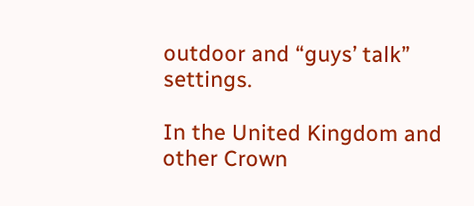outdoor and “guys’ talk” settings.

In the United Kingdom and other Crown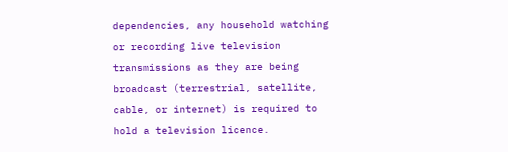dependencies, any household watching or recording live television transmissions as they are being broadcast (terrestrial, satellite, cable, or internet) is required to hold a television licence.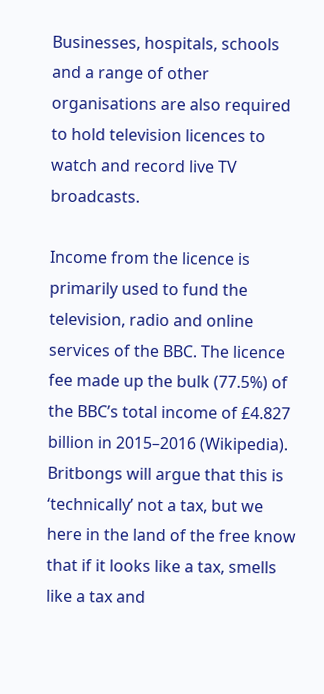Businesses, hospitals, schools and a range of other organisations are also required to hold television licences to watch and record live TV broadcasts.

Income from the licence is primarily used to fund the television, radio and online services of the BBC. The licence fee made up the bulk (77.5%) of the BBC’s total income of £4.827 billion in 2015–2016 (Wikipedia). Britbongs will argue that this is ‘technically’ not a tax, but we here in the land of the free know that if it looks like a tax, smells like a tax and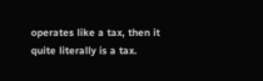operates like a tax, then it quite literally is a tax.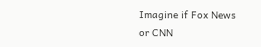Imagine if Fox News or CNN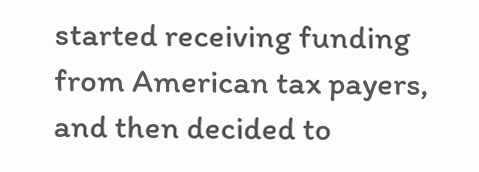started receiving funding from American tax payers, and then decided to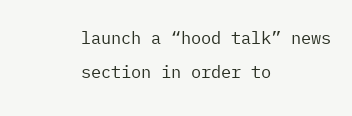launch a “hood talk” news section in order to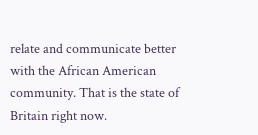relate and communicate better with the African American community. That is the state of Britain right now.